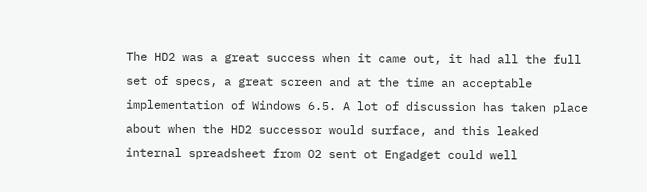The HD2 was a great success when it came out, it had all the full set of specs, a great screen and at the time an acceptable implementation of Windows 6.5. A lot of discussion has taken place about when the HD2 successor would surface, and this leaked internal spreadsheet from O2 sent ot Engadget could well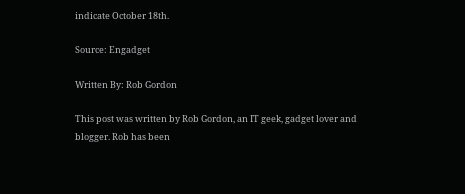indicate October 18th.

Source: Engadget

Written By: Rob Gordon

This post was written by Rob Gordon, an IT geek, gadget lover and blogger. Rob has been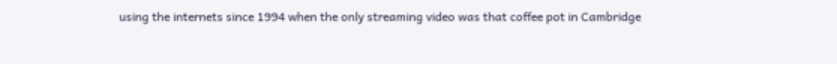using the internets since 1994 when the only streaming video was that coffee pot in Cambridge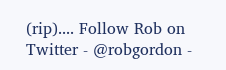(rip).... Follow Rob on Twitter - @robgordon -